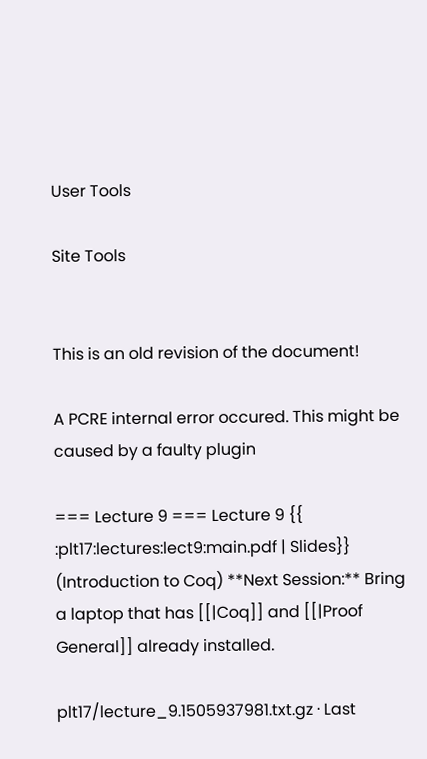User Tools

Site Tools


This is an old revision of the document!

A PCRE internal error occured. This might be caused by a faulty plugin

=== Lecture 9 === Lecture 9 {{ :plt17:lectures:lect9:main.pdf | Slides}} (Introduction to Coq) **Next Session:** Bring a laptop that has [[|Coq]] and [[|Proof General]] already installed.

plt17/lecture_9.1505937981.txt.gz · Last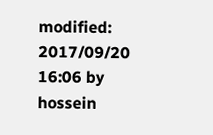modified: 2017/09/20 16:06 by hossein